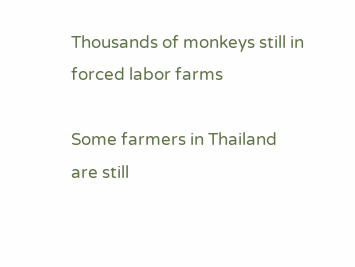Thousands of monkeys still in forced labor farms

Some farmers in Thailand are still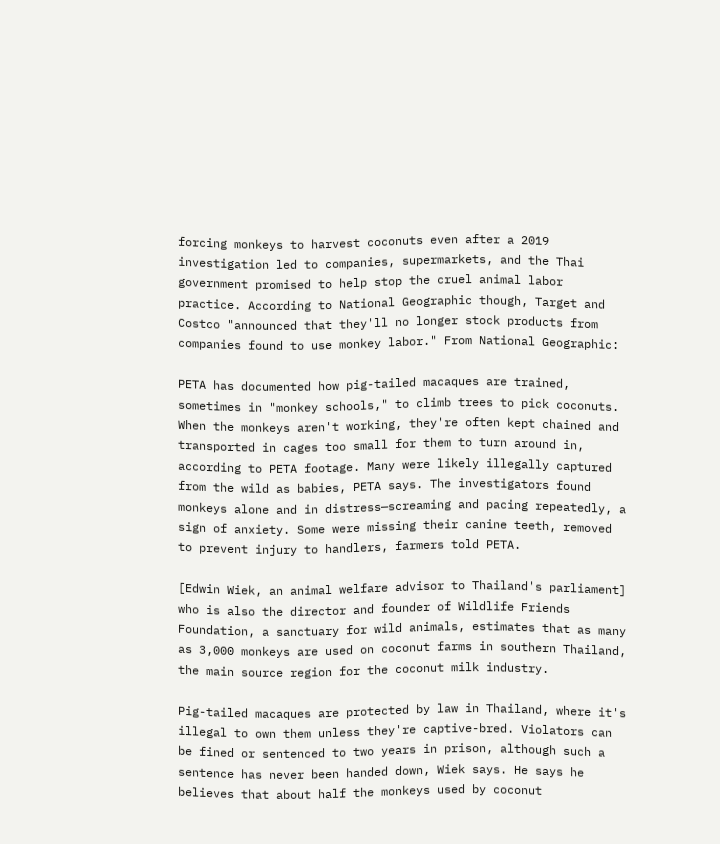forcing monkeys to harvest coconuts even after a 2019 investigation led to companies, supermarkets, and the Thai government promised to help stop the cruel animal labor practice. According to National Geographic though, Target and Costco "announced that they'll no longer stock products from companies found to use monkey labor." From National Geographic:

PETA has documented how pig-tailed macaques are trained, sometimes in "monkey schools," to climb trees to pick coconuts. When the monkeys aren't working, they're often kept chained and transported in cages too small for them to turn around in, according to PETA footage. Many were likely illegally captured from the wild as babies, PETA says. The investigators found monkeys alone and in distress—screaming and pacing repeatedly, a sign of anxiety. Some were missing their canine teeth, removed to prevent injury to handlers, farmers told PETA.

[Edwin Wiek, an animal welfare advisor to Thailand's parliament] who is also the director and founder of Wildlife Friends Foundation, a sanctuary for wild animals, estimates that as many as 3,000 monkeys are used on coconut farms in southern Thailand, the main source region for the coconut milk industry.

Pig-tailed macaques are protected by law in Thailand, where it's illegal to own them unless they're captive-bred. Violators can be fined or sentenced to two years in prison, although such a sentence has never been handed down, Wiek says. He says he believes that about half the monkeys used by coconut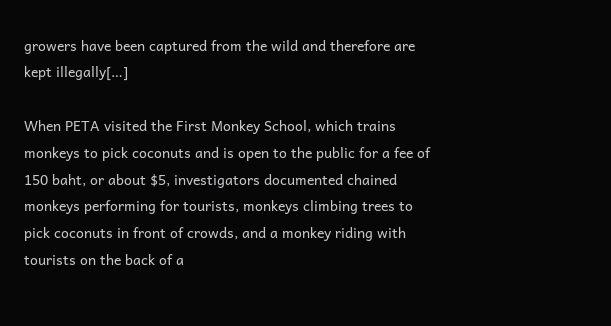growers have been captured from the wild and therefore are kept illegally[…]

When PETA visited the First Monkey School, which trains monkeys to pick coconuts and is open to the public for a fee of 150 baht, or about $5, investigators documented chained monkeys performing for tourists, monkeys climbing trees to pick coconuts in front of crowds, and a monkey riding with tourists on the back of a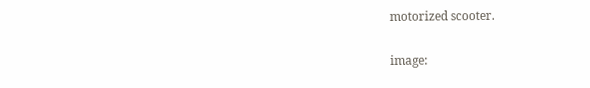motorized scooter.

image: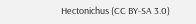Hectonichus (CC BY-SA 3.0)